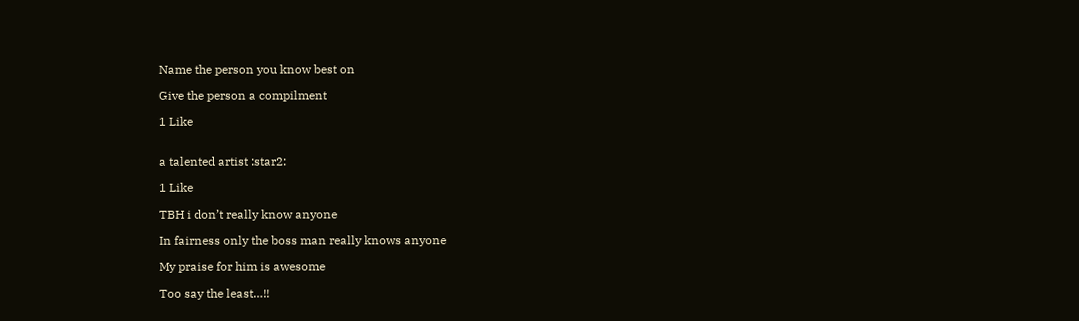Name the person you know best on

Give the person a compilment

1 Like


a talented artist :star2:

1 Like

TBH i don’t really know anyone

In fairness only the boss man really knows anyone

My praise for him is awesome

Too say the least…!!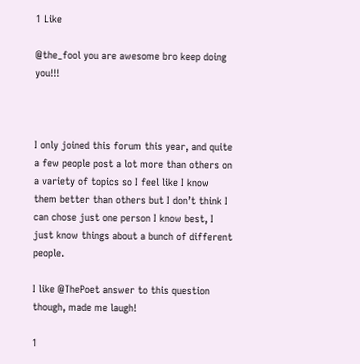1 Like

@the_fool you are awesome bro keep doing you!!!



I only joined this forum this year, and quite a few people post a lot more than others on a variety of topics so I feel like I know them better than others but I don’t think I can chose just one person I know best, I just know things about a bunch of different people.

I like @ThePoet answer to this question though, made me laugh!

1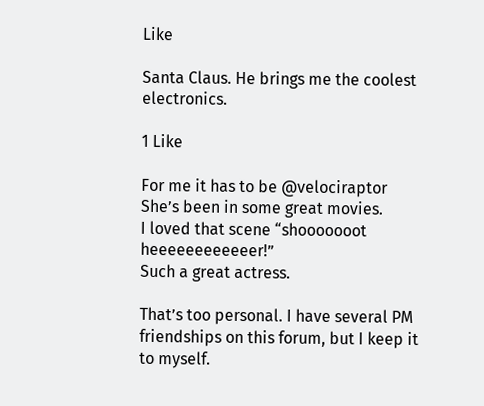Like

Santa Claus. He brings me the coolest electronics.

1 Like

For me it has to be @velociraptor
She’s been in some great movies.
I loved that scene “shooooooot heeeeeeeeeeeer!”
Such a great actress.

That’s too personal. I have several PM friendships on this forum, but I keep it to myself.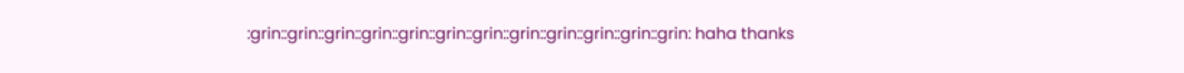:grin::grin::grin::grin::grin::grin::grin::grin::grin::grin::grin::grin: haha thanks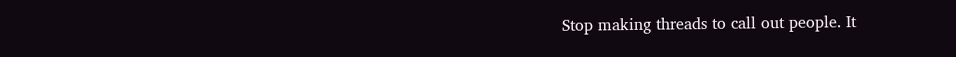Stop making threads to call out people. It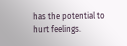has the potential to hurt feelings.